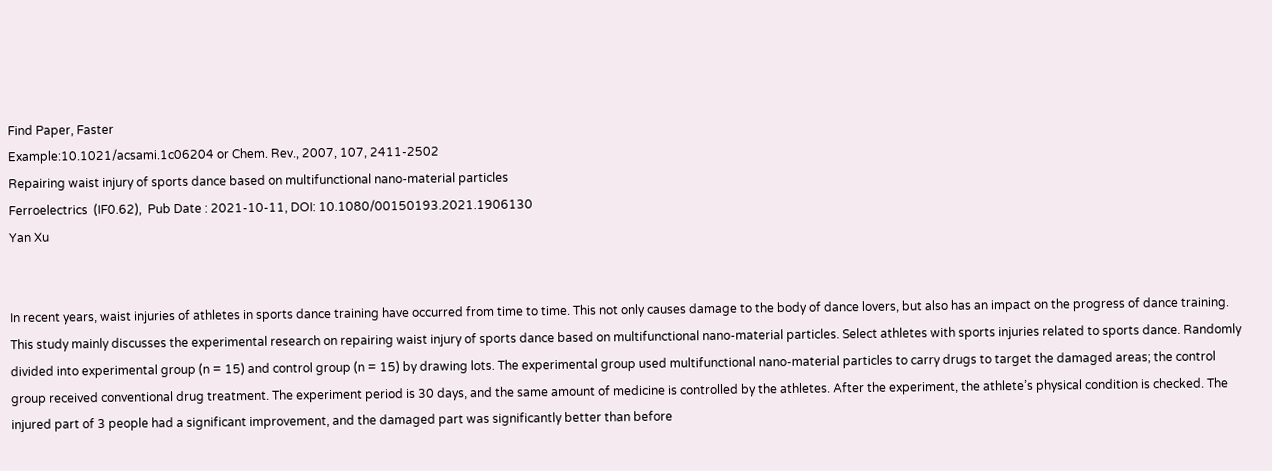Find Paper, Faster
Example:10.1021/acsami.1c06204 or Chem. Rev., 2007, 107, 2411-2502
Repairing waist injury of sports dance based on multifunctional nano-material particles
Ferroelectrics  (IF0.62),  Pub Date : 2021-10-11, DOI: 10.1080/00150193.2021.1906130
Yan Xu


In recent years, waist injuries of athletes in sports dance training have occurred from time to time. This not only causes damage to the body of dance lovers, but also has an impact on the progress of dance training. This study mainly discusses the experimental research on repairing waist injury of sports dance based on multifunctional nano-material particles. Select athletes with sports injuries related to sports dance. Randomly divided into experimental group (n = 15) and control group (n = 15) by drawing lots. The experimental group used multifunctional nano-material particles to carry drugs to target the damaged areas; the control group received conventional drug treatment. The experiment period is 30 days, and the same amount of medicine is controlled by the athletes. After the experiment, the athlete’s physical condition is checked. The injured part of 3 people had a significant improvement, and the damaged part was significantly better than before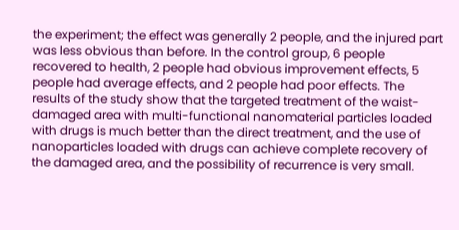the experiment; the effect was generally 2 people, and the injured part was less obvious than before. In the control group, 6 people recovered to health, 2 people had obvious improvement effects, 5 people had average effects, and 2 people had poor effects. The results of the study show that the targeted treatment of the waist-damaged area with multi-functional nanomaterial particles loaded with drugs is much better than the direct treatment, and the use of nanoparticles loaded with drugs can achieve complete recovery of the damaged area, and the possibility of recurrence is very small.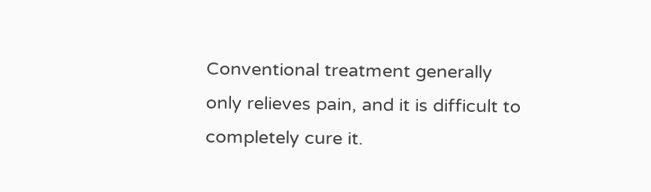Conventional treatment generally only relieves pain, and it is difficult to completely cure it.